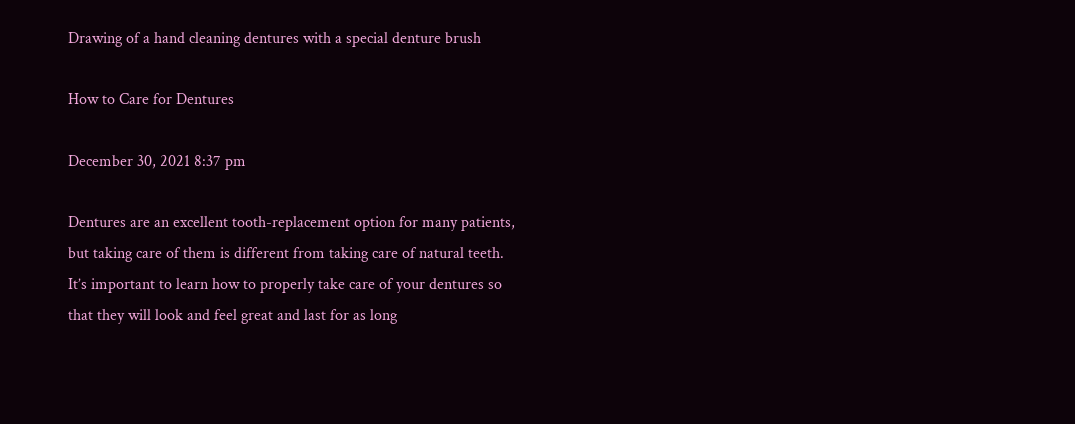Drawing of a hand cleaning dentures with a special denture brush

How to Care for Dentures

December 30, 2021 8:37 pm

Dentures are an excellent tooth-replacement option for many patients, but taking care of them is different from taking care of natural teeth. It’s important to learn how to properly take care of your dentures so that they will look and feel great and last for as long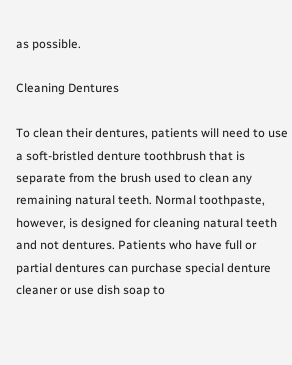as possible.

Cleaning Dentures

To clean their dentures, patients will need to use a soft-bristled denture toothbrush that is separate from the brush used to clean any remaining natural teeth. Normal toothpaste, however, is designed for cleaning natural teeth and not dentures. Patients who have full or partial dentures can purchase special denture cleaner or use dish soap to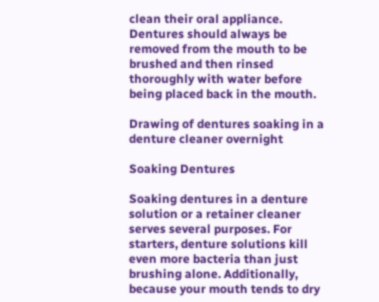clean their oral appliance. Dentures should always be removed from the mouth to be brushed and then rinsed thoroughly with water before being placed back in the mouth.

Drawing of dentures soaking in a denture cleaner overnight

Soaking Dentures

Soaking dentures in a denture solution or a retainer cleaner serves several purposes. For starters, denture solutions kill even more bacteria than just brushing alone. Additionally, because your mouth tends to dry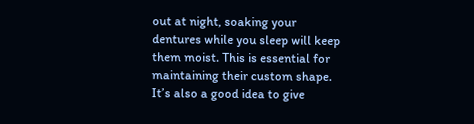out at night, soaking your dentures while you sleep will keep them moist. This is essential for maintaining their custom shape. It’s also a good idea to give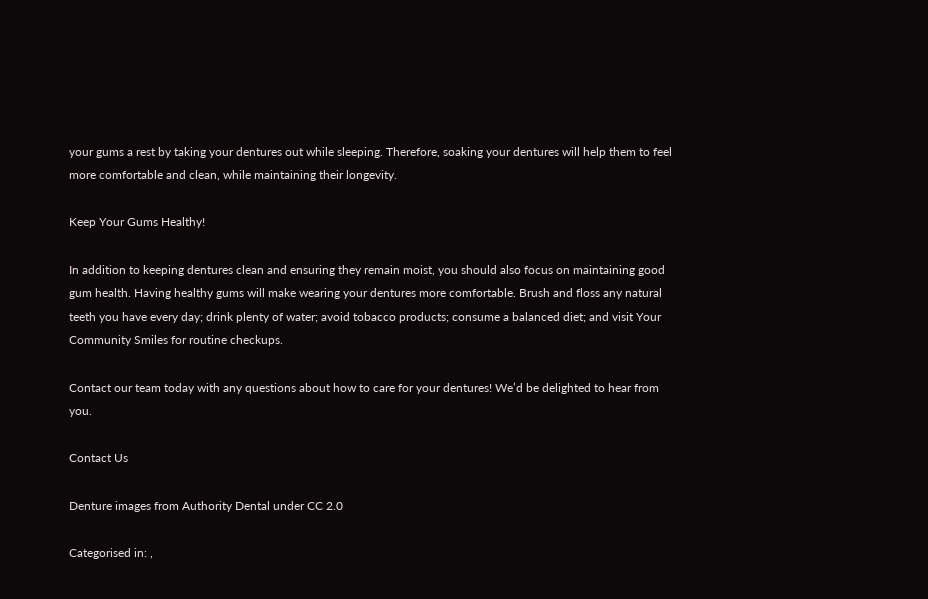your gums a rest by taking your dentures out while sleeping. Therefore, soaking your dentures will help them to feel more comfortable and clean, while maintaining their longevity.

Keep Your Gums Healthy!

In addition to keeping dentures clean and ensuring they remain moist, you should also focus on maintaining good gum health. Having healthy gums will make wearing your dentures more comfortable. Brush and floss any natural teeth you have every day; drink plenty of water; avoid tobacco products; consume a balanced diet; and visit Your Community Smiles for routine checkups.

Contact our team today with any questions about how to care for your dentures! We’d be delighted to hear from you.

Contact Us

Denture images from Authority Dental under CC 2.0

Categorised in: ,